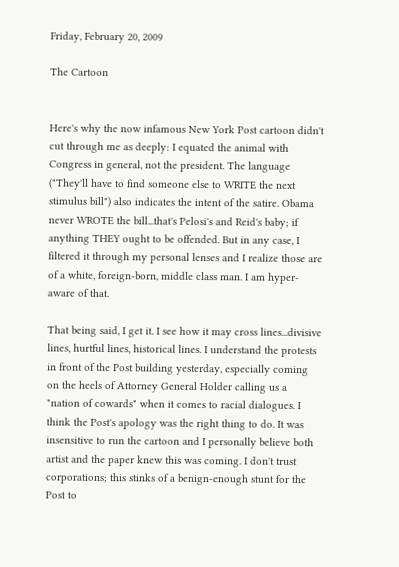Friday, February 20, 2009

The Cartoon


Here's why the now infamous New York Post cartoon didn't cut through me as deeply: I equated the animal with Congress in general, not the president. The language ("They'll have to find someone else to WRITE the next stimulus bill") also indicates the intent of the satire. Obama never WROTE the bill...that's Pelosi's and Reid's baby; if anything THEY ought to be offended. But in any case, I filtered it through my personal lenses and I realize those are of a white, foreign-born, middle class man. I am hyper-aware of that.

That being said, I get it. I see how it may cross lines...divisive lines, hurtful lines, historical lines. I understand the protests in front of the Post building yesterday, especially coming on the heels of Attorney General Holder calling us a "nation of cowards" when it comes to racial dialogues. I think the Post's apology was the right thing to do. It was insensitive to run the cartoon and I personally believe both artist and the paper knew this was coming. I don't trust corporations; this stinks of a benign-enough stunt for the Post to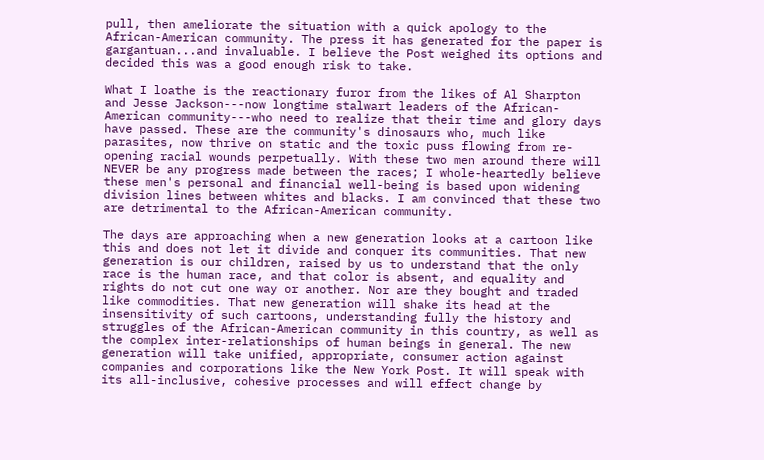pull, then ameliorate the situation with a quick apology to the African-American community. The press it has generated for the paper is gargantuan...and invaluable. I believe the Post weighed its options and decided this was a good enough risk to take.

What I loathe is the reactionary furor from the likes of Al Sharpton and Jesse Jackson---now longtime stalwart leaders of the African-American community---who need to realize that their time and glory days have passed. These are the community's dinosaurs who, much like parasites, now thrive on static and the toxic puss flowing from re-opening racial wounds perpetually. With these two men around there will NEVER be any progress made between the races; I whole-heartedly believe these men's personal and financial well-being is based upon widening division lines between whites and blacks. I am convinced that these two are detrimental to the African-American community.

The days are approaching when a new generation looks at a cartoon like this and does not let it divide and conquer its communities. That new generation is our children, raised by us to understand that the only race is the human race, and that color is absent, and equality and rights do not cut one way or another. Nor are they bought and traded like commodities. That new generation will shake its head at the insensitivity of such cartoons, understanding fully the history and struggles of the African-American community in this country, as well as the complex inter-relationships of human beings in general. The new generation will take unified, appropriate, consumer action against companies and corporations like the New York Post. It will speak with its all-inclusive, cohesive processes and will effect change by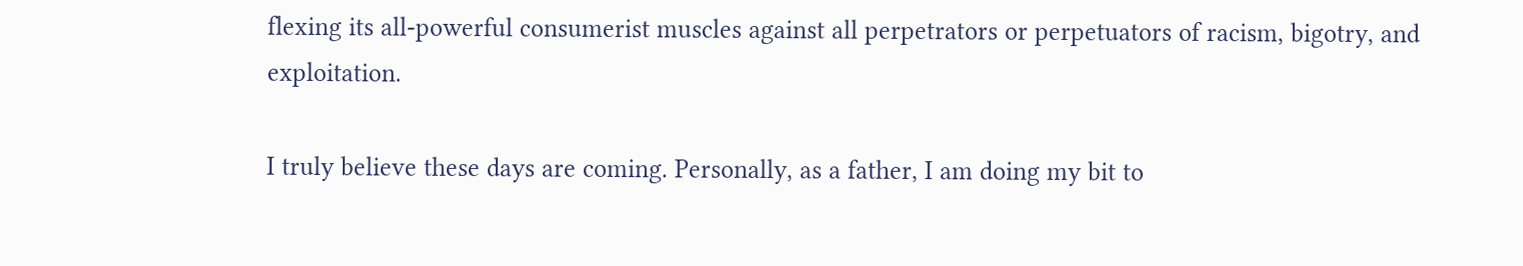flexing its all-powerful consumerist muscles against all perpetrators or perpetuators of racism, bigotry, and exploitation.

I truly believe these days are coming. Personally, as a father, I am doing my bit to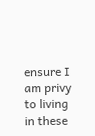ensure I am privy to living in these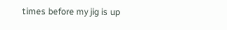times before my jig is up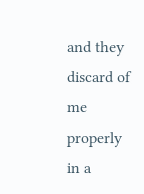and they discard of me properly in a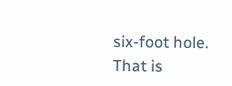six-foot hole. That is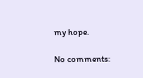my hope.

No comments: